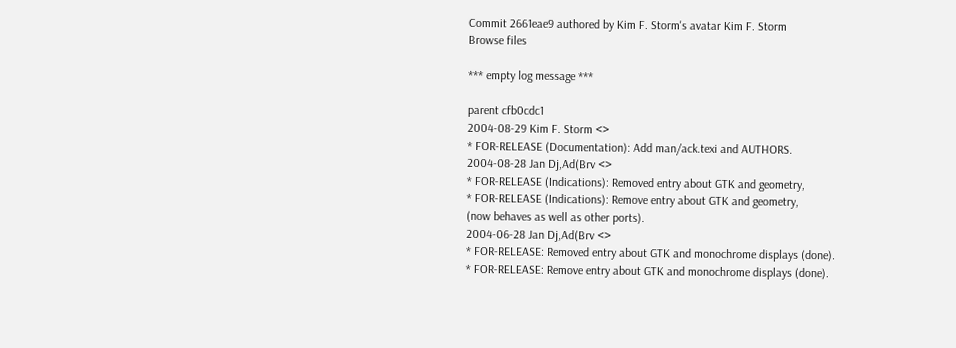Commit 2661eae9 authored by Kim F. Storm's avatar Kim F. Storm
Browse files

*** empty log message ***

parent cfb0cdc1
2004-08-29 Kim F. Storm <>
* FOR-RELEASE (Documentation): Add man/ack.texi and AUTHORS.
2004-08-28 Jan Dj,Ad(Brv <>
* FOR-RELEASE (Indications): Removed entry about GTK and geometry,
* FOR-RELEASE (Indications): Remove entry about GTK and geometry,
(now behaves as well as other ports).
2004-06-28 Jan Dj,Ad(Brv <>
* FOR-RELEASE: Removed entry about GTK and monochrome displays (done).
* FOR-RELEASE: Remove entry about GTK and monochrome displays (done).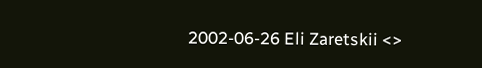2002-06-26 Eli Zaretskii <>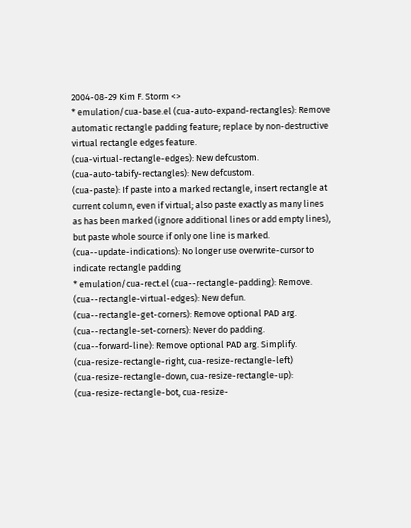2004-08-29 Kim F. Storm <>
* emulation/cua-base.el (cua-auto-expand-rectangles): Remove
automatic rectangle padding feature; replace by non-destructive
virtual rectangle edges feature.
(cua-virtual-rectangle-edges): New defcustom.
(cua-auto-tabify-rectangles): New defcustom.
(cua-paste): If paste into a marked rectangle, insert rectangle at
current column, even if virtual; also paste exactly as many lines
as has been marked (ignore additional lines or add empty lines),
but paste whole source if only one line is marked.
(cua--update-indications): No longer use overwrite-cursor to
indicate rectangle padding
* emulation/cua-rect.el (cua--rectangle-padding): Remove.
(cua--rectangle-virtual-edges): New defun.
(cua--rectangle-get-corners): Remove optional PAD arg.
(cua--rectangle-set-corners): Never do padding.
(cua--forward-line): Remove optional PAD arg. Simplify.
(cua-resize-rectangle-right, cua-resize-rectangle-left)
(cua-resize-rectangle-down, cua-resize-rectangle-up):
(cua-resize-rectangle-bot, cua-resize-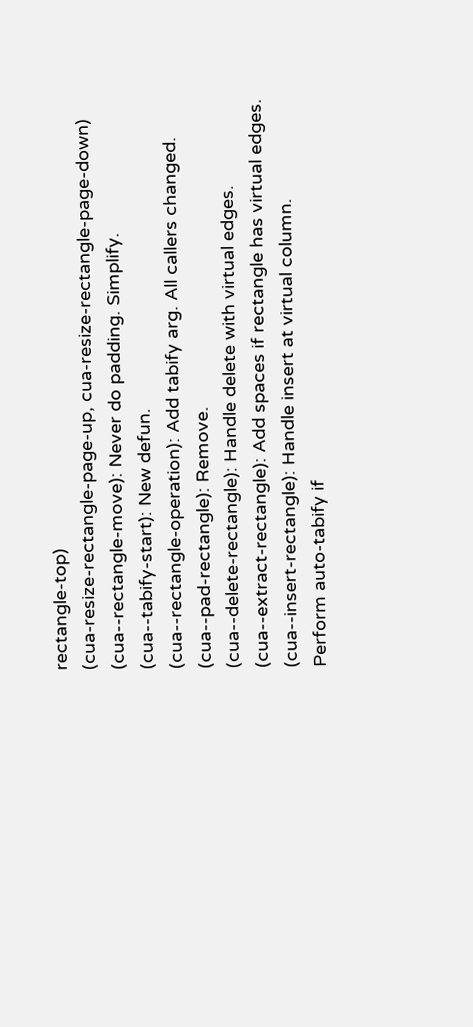rectangle-top)
(cua-resize-rectangle-page-up, cua-resize-rectangle-page-down)
(cua--rectangle-move): Never do padding. Simplify.
(cua--tabify-start): New defun.
(cua--rectangle-operation): Add tabify arg. All callers changed.
(cua--pad-rectangle): Remove.
(cua--delete-rectangle): Handle delete with virtual edges.
(cua--extract-rectangle): Add spaces if rectangle has virtual edges.
(cua--insert-rectangle): Handle insert at virtual column.
Perform auto-tabify if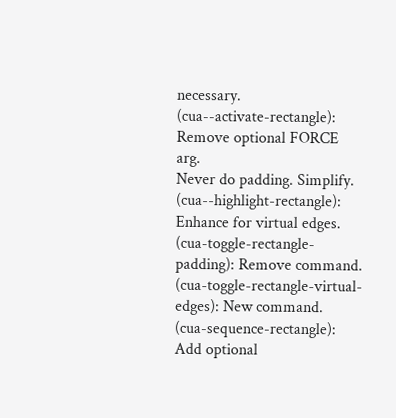necessary.
(cua--activate-rectangle): Remove optional FORCE arg.
Never do padding. Simplify.
(cua--highlight-rectangle): Enhance for virtual edges.
(cua-toggle-rectangle-padding): Remove command.
(cua-toggle-rectangle-virtual-edges): New command.
(cua-sequence-rectangle): Add optional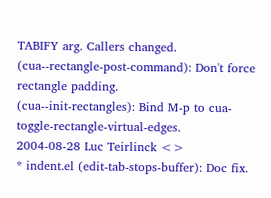TABIFY arg. Callers changed.
(cua--rectangle-post-command): Don't force rectangle padding.
(cua--init-rectangles): Bind M-p to cua-toggle-rectangle-virtual-edges.
2004-08-28 Luc Teirlinck <>
* indent.el (edit-tab-stops-buffer): Doc fix.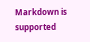Markdown is supported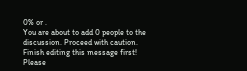0% or .
You are about to add 0 people to the discussion. Proceed with caution.
Finish editing this message first!
Please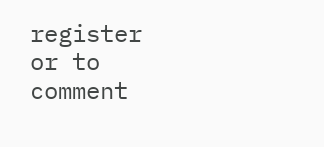register or to comment